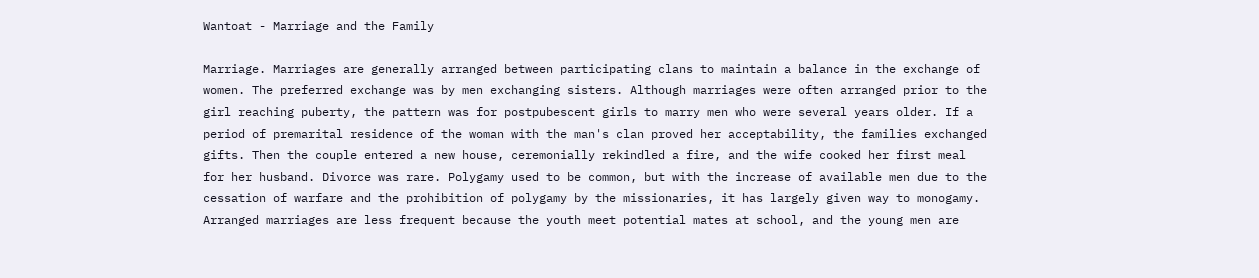Wantoat - Marriage and the Family

Marriage. Marriages are generally arranged between participating clans to maintain a balance in the exchange of women. The preferred exchange was by men exchanging sisters. Although marriages were often arranged prior to the girl reaching puberty, the pattern was for postpubescent girls to marry men who were several years older. If a period of premarital residence of the woman with the man's clan proved her acceptability, the families exchanged gifts. Then the couple entered a new house, ceremonially rekindled a fire, and the wife cooked her first meal for her husband. Divorce was rare. Polygamy used to be common, but with the increase of available men due to the cessation of warfare and the prohibition of polygamy by the missionaries, it has largely given way to monogamy. Arranged marriages are less frequent because the youth meet potential mates at school, and the young men are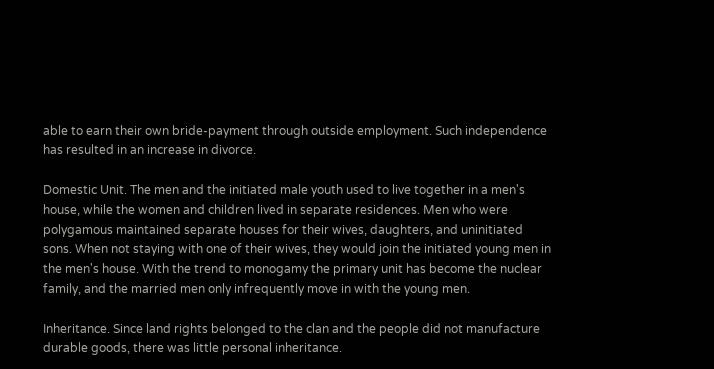able to earn their own bride-payment through outside employment. Such independence has resulted in an increase in divorce.

Domestic Unit. The men and the initiated male youth used to live together in a men's house, while the women and children lived in separate residences. Men who were polygamous maintained separate houses for their wives, daughters, and uninitiated sons. When not staying with one of their wives, they would join the initiated young men in the men's house. With the trend to monogamy the primary unit has become the nuclear family, and the married men only infrequently move in with the young men.

Inheritance. Since land rights belonged to the clan and the people did not manufacture durable goods, there was little personal inheritance.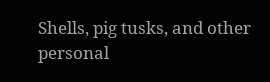Shells, pig tusks, and other personal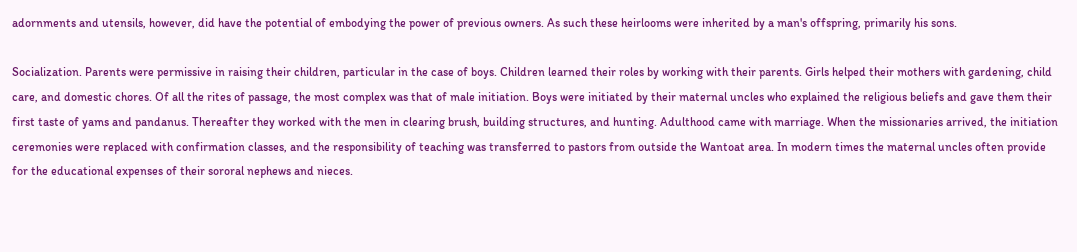adornments and utensils, however, did have the potential of embodying the power of previous owners. As such these heirlooms were inherited by a man's offspring, primarily his sons.

Socialization. Parents were permissive in raising their children, particular in the case of boys. Children learned their roles by working with their parents. Girls helped their mothers with gardening, child care, and domestic chores. Of all the rites of passage, the most complex was that of male initiation. Boys were initiated by their maternal uncles who explained the religious beliefs and gave them their first taste of yams and pandanus. Thereafter they worked with the men in clearing brush, building structures, and hunting. Adulthood came with marriage. When the missionaries arrived, the initiation ceremonies were replaced with confirmation classes, and the responsibility of teaching was transferred to pastors from outside the Wantoat area. In modern times the maternal uncles often provide for the educational expenses of their sororal nephews and nieces.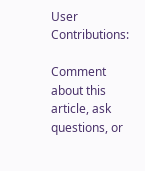User Contributions:

Comment about this article, ask questions, or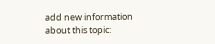add new information about this topic: